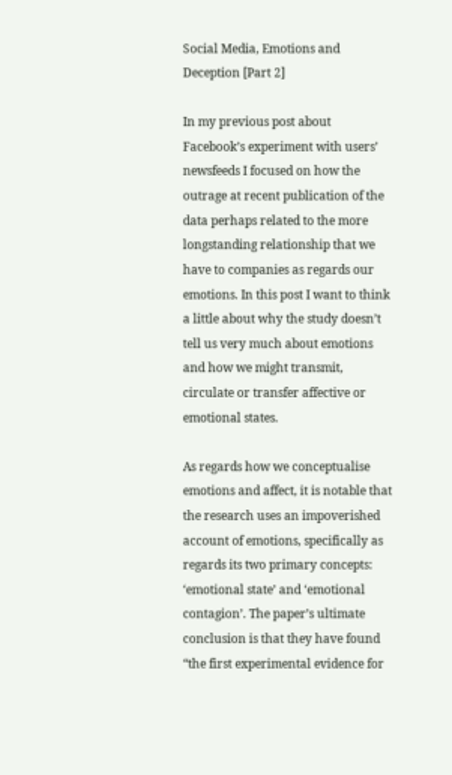Social Media, Emotions and Deception [Part 2]

In my previous post about Facebook’s experiment with users’ newsfeeds I focused on how the outrage at recent publication of the data perhaps related to the more longstanding relationship that we have to companies as regards our emotions. In this post I want to think a little about why the study doesn’t tell us very much about emotions and how we might transmit, circulate or transfer affective or emotional states.

As regards how we conceptualise emotions and affect, it is notable that the research uses an impoverished account of emotions, specifically as regards its two primary concepts: ‘emotional state’ and ‘emotional contagion’. The paper’s ultimate conclusion is that they have found “the first experimental evidence for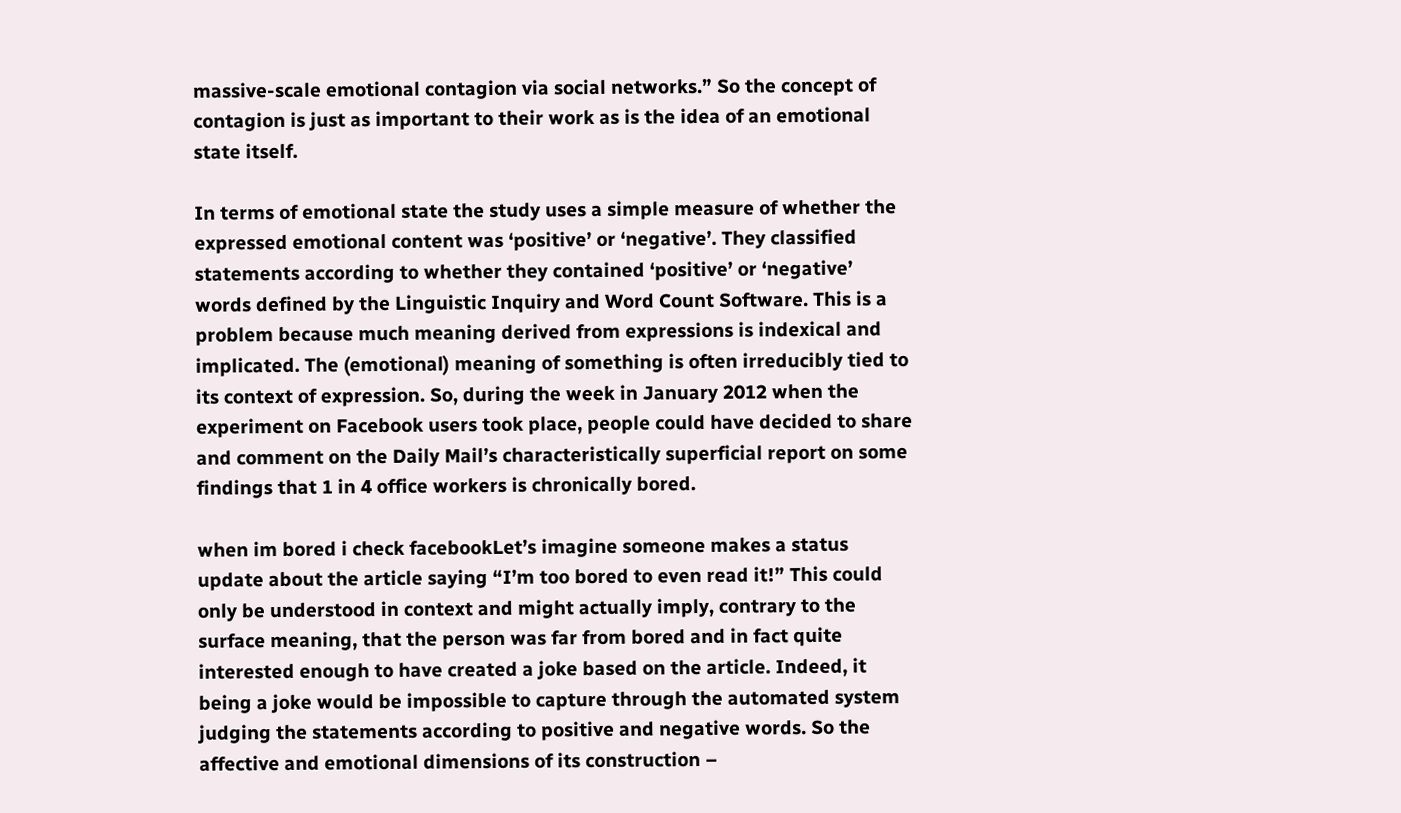massive-scale emotional contagion via social networks.” So the concept of contagion is just as important to their work as is the idea of an emotional state itself.

In terms of emotional state the study uses a simple measure of whether the expressed emotional content was ‘positive’ or ‘negative’. They classified statements according to whether they contained ‘positive’ or ‘negative’ words defined by the Linguistic Inquiry and Word Count Software. This is a problem because much meaning derived from expressions is indexical and implicated. The (emotional) meaning of something is often irreducibly tied to its context of expression. So, during the week in January 2012 when the experiment on Facebook users took place, people could have decided to share and comment on the Daily Mail’s characteristically superficial report on some findings that 1 in 4 office workers is chronically bored.

when im bored i check facebookLet’s imagine someone makes a status update about the article saying “I’m too bored to even read it!” This could only be understood in context and might actually imply, contrary to the surface meaning, that the person was far from bored and in fact quite interested enough to have created a joke based on the article. Indeed, it being a joke would be impossible to capture through the automated system judging the statements according to positive and negative words. So the affective and emotional dimensions of its construction –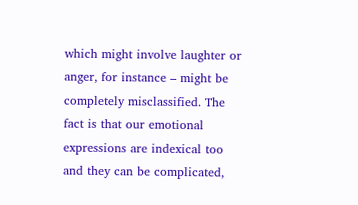which might involve laughter or anger, for instance – might be completely misclassified. The fact is that our emotional expressions are indexical too and they can be complicated,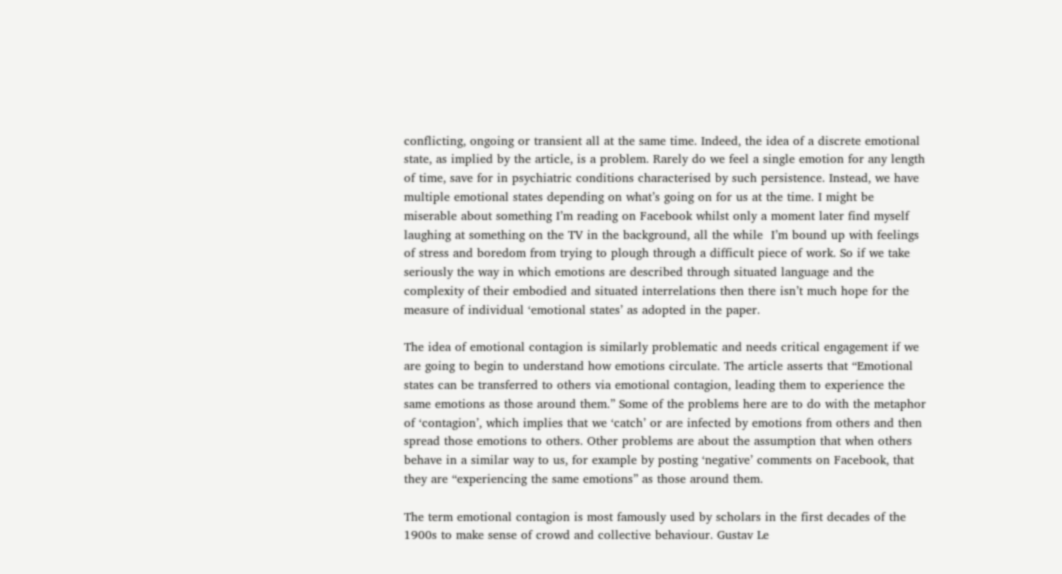conflicting, ongoing or transient all at the same time. Indeed, the idea of a discrete emotional state, as implied by the article, is a problem. Rarely do we feel a single emotion for any length of time, save for in psychiatric conditions characterised by such persistence. Instead, we have multiple emotional states depending on what’s going on for us at the time. I might be miserable about something I’m reading on Facebook whilst only a moment later find myself laughing at something on the TV in the background, all the while  I’m bound up with feelings of stress and boredom from trying to plough through a difficult piece of work. So if we take seriously the way in which emotions are described through situated language and the complexity of their embodied and situated interrelations then there isn’t much hope for the measure of individual ‘emotional states’ as adopted in the paper.

The idea of emotional contagion is similarly problematic and needs critical engagement if we are going to begin to understand how emotions circulate. The article asserts that “Emotional states can be transferred to others via emotional contagion, leading them to experience the same emotions as those around them.” Some of the problems here are to do with the metaphor of ‘contagion’, which implies that we ‘catch’ or are infected by emotions from others and then spread those emotions to others. Other problems are about the assumption that when others behave in a similar way to us, for example by posting ‘negative’ comments on Facebook, that they are “experiencing the same emotions” as those around them.

The term emotional contagion is most famously used by scholars in the first decades of the 1900s to make sense of crowd and collective behaviour. Gustav Le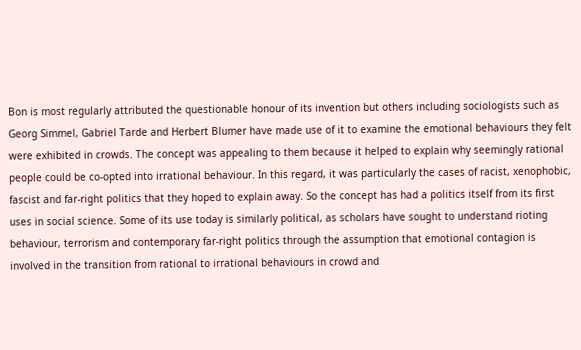Bon is most regularly attributed the questionable honour of its invention but others including sociologists such as Georg Simmel, Gabriel Tarde and Herbert Blumer have made use of it to examine the emotional behaviours they felt were exhibited in crowds. The concept was appealing to them because it helped to explain why seemingly rational people could be co-opted into irrational behaviour. In this regard, it was particularly the cases of racist, xenophobic, fascist and far-right politics that they hoped to explain away. So the concept has had a politics itself from its first uses in social science. Some of its use today is similarly political, as scholars have sought to understand rioting behaviour, terrorism and contemporary far-right politics through the assumption that emotional contagion is involved in the transition from rational to irrational behaviours in crowd and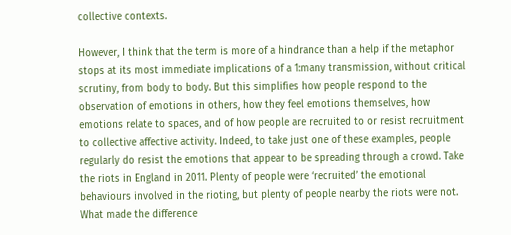collective contexts.

However, I think that the term is more of a hindrance than a help if the metaphor stops at its most immediate implications of a 1:many transmission, without critical scrutiny, from body to body. But this simplifies how people respond to the observation of emotions in others, how they feel emotions themselves, how emotions relate to spaces, and of how people are recruited to or resist recruitment to collective affective activity. Indeed, to take just one of these examples, people regularly do resist the emotions that appear to be spreading through a crowd. Take the riots in England in 2011. Plenty of people were ‘recruited’ the emotional behaviours involved in the rioting, but plenty of people nearby the riots were not. What made the difference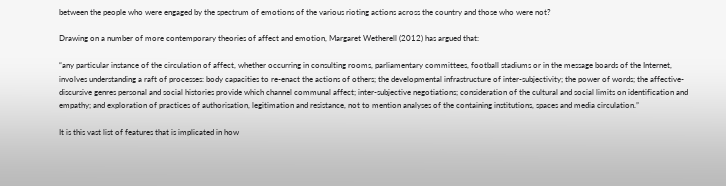between the people who were engaged by the spectrum of emotions of the various rioting actions across the country and those who were not?

Drawing on a number of more contemporary theories of affect and emotion, Margaret Wetherell (2012) has argued that:

“any particular instance of the circulation of affect, whether occurring in consulting rooms, parliamentary committees, football stadiums or in the message boards of the Internet, involves understanding a raft of processes: body capacities to re-enact the actions of others; the developmental infrastructure of inter-subjectivity; the power of words; the affective-discursive genres personal and social histories provide which channel communal affect; inter-subjective negotiations; consideration of the cultural and social limits on identification and empathy; and exploration of practices of authorisation, legitimation and resistance, not to mention analyses of the containing institutions, spaces and media circulation.”

It is this vast list of features that is implicated in how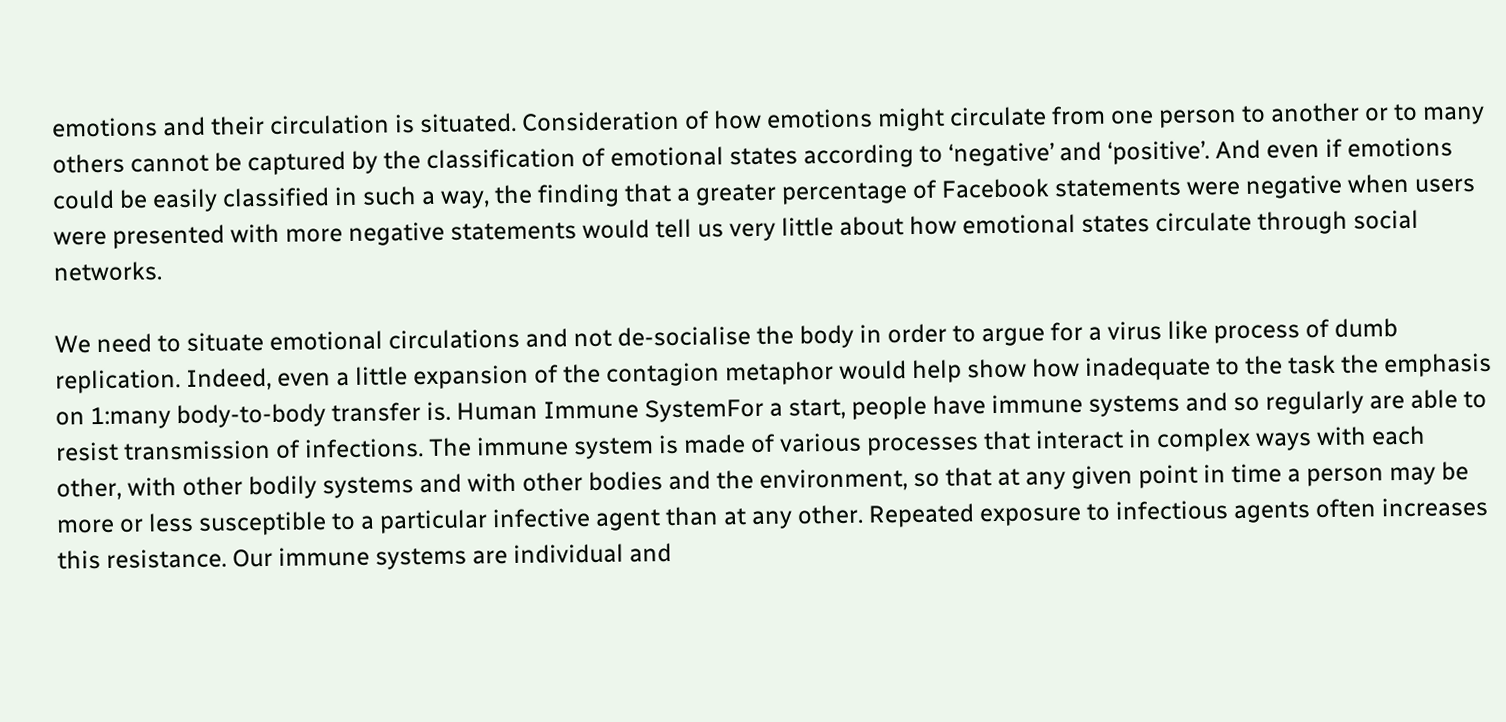emotions and their circulation is situated. Consideration of how emotions might circulate from one person to another or to many others cannot be captured by the classification of emotional states according to ‘negative’ and ‘positive’. And even if emotions could be easily classified in such a way, the finding that a greater percentage of Facebook statements were negative when users were presented with more negative statements would tell us very little about how emotional states circulate through social networks.

We need to situate emotional circulations and not de-socialise the body in order to argue for a virus like process of dumb replication. Indeed, even a little expansion of the contagion metaphor would help show how inadequate to the task the emphasis on 1:many body-to-body transfer is. Human Immune SystemFor a start, people have immune systems and so regularly are able to resist transmission of infections. The immune system is made of various processes that interact in complex ways with each other, with other bodily systems and with other bodies and the environment, so that at any given point in time a person may be more or less susceptible to a particular infective agent than at any other. Repeated exposure to infectious agents often increases this resistance. Our immune systems are individual and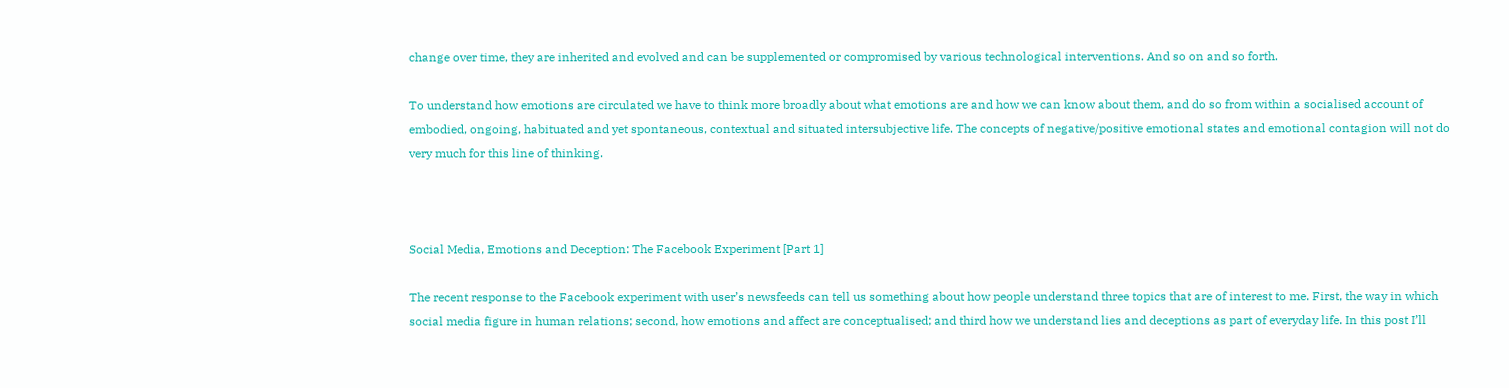change over time, they are inherited and evolved and can be supplemented or compromised by various technological interventions. And so on and so forth.

To understand how emotions are circulated we have to think more broadly about what emotions are and how we can know about them, and do so from within a socialised account of embodied, ongoing, habituated and yet spontaneous, contextual and situated intersubjective life. The concepts of negative/positive emotional states and emotional contagion will not do very much for this line of thinking.



Social Media, Emotions and Deception: The Facebook Experiment [Part 1]

The recent response to the Facebook experiment with user’s newsfeeds can tell us something about how people understand three topics that are of interest to me. First, the way in which social media figure in human relations; second, how emotions and affect are conceptualised; and third how we understand lies and deceptions as part of everyday life. In this post I’ll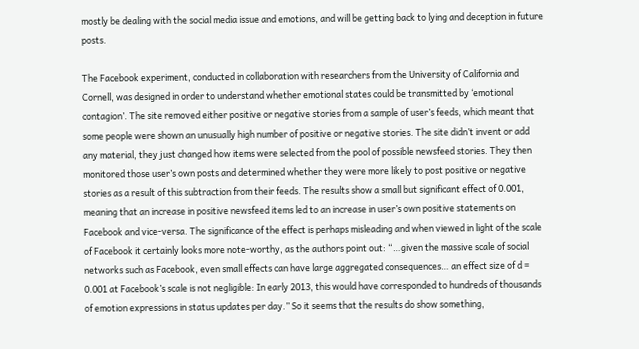mostly be dealing with the social media issue and emotions, and will be getting back to lying and deception in future posts.

The Facebook experiment, conducted in collaboration with researchers from the University of California and Cornell, was designed in order to understand whether emotional states could be transmitted by ‘emotional contagion’. The site removed either positive or negative stories from a sample of user’s feeds, which meant that some people were shown an unusually high number of positive or negative stories. The site didn’t invent or add any material, they just changed how items were selected from the pool of possible newsfeed stories. They then monitored those user’s own posts and determined whether they were more likely to post positive or negative stories as a result of this subtraction from their feeds. The results show a small but significant effect of 0.001, meaning that an increase in positive newsfeed items led to an increase in user’s own positive statements on Facebook and vice-versa. The significance of the effect is perhaps misleading and when viewed in light of the scale of Facebook it certainly looks more note-worthy, as the authors point out: “…given the massive scale of social networks such as Facebook, even small effects can have large aggregated consequences… an effect size of d = 0.001 at Facebook’s scale is not negligible: In early 2013, this would have corresponded to hundreds of thousands of emotion expressions in status updates per day.” So it seems that the results do show something,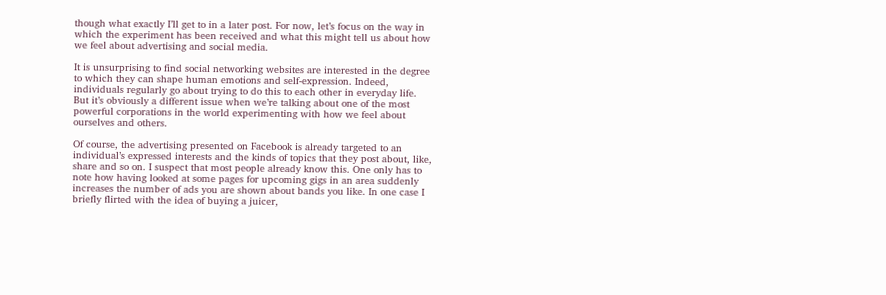though what exactly I’ll get to in a later post. For now, let’s focus on the way in which the experiment has been received and what this might tell us about how we feel about advertising and social media.

It is unsurprising to find social networking websites are interested in the degree to which they can shape human emotions and self-expression. Indeed, individuals regularly go about trying to do this to each other in everyday life. But it’s obviously a different issue when we’re talking about one of the most powerful corporations in the world experimenting with how we feel about ourselves and others.

Of course, the advertising presented on Facebook is already targeted to an individual’s expressed interests and the kinds of topics that they post about, like, share and so on. I suspect that most people already know this. One only has to note how having looked at some pages for upcoming gigs in an area suddenly increases the number of ads you are shown about bands you like. In one case I briefly flirted with the idea of buying a juicer,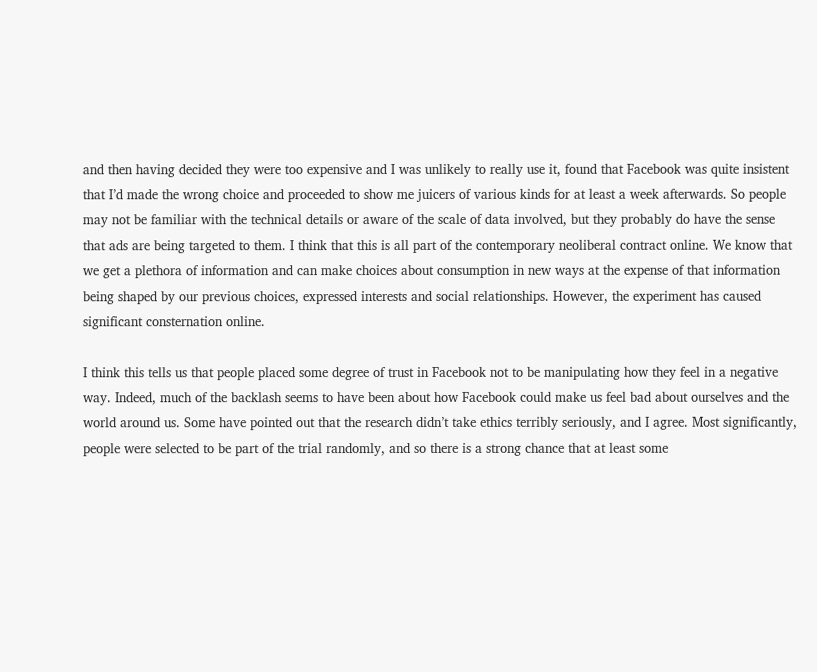and then having decided they were too expensive and I was unlikely to really use it, found that Facebook was quite insistent that I’d made the wrong choice and proceeded to show me juicers of various kinds for at least a week afterwards. So people may not be familiar with the technical details or aware of the scale of data involved, but they probably do have the sense that ads are being targeted to them. I think that this is all part of the contemporary neoliberal contract online. We know that we get a plethora of information and can make choices about consumption in new ways at the expense of that information being shaped by our previous choices, expressed interests and social relationships. However, the experiment has caused significant consternation online.

I think this tells us that people placed some degree of trust in Facebook not to be manipulating how they feel in a negative way. Indeed, much of the backlash seems to have been about how Facebook could make us feel bad about ourselves and the world around us. Some have pointed out that the research didn’t take ethics terribly seriously, and I agree. Most significantly, people were selected to be part of the trial randomly, and so there is a strong chance that at least some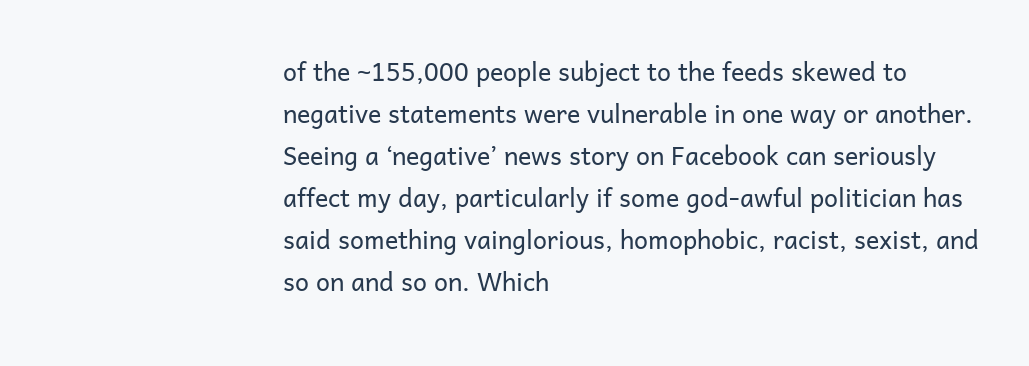of the ~155,000 people subject to the feeds skewed to negative statements were vulnerable in one way or another. Seeing a ‘negative’ news story on Facebook can seriously affect my day, particularly if some god-awful politician has said something vainglorious, homophobic, racist, sexist, and so on and so on. Which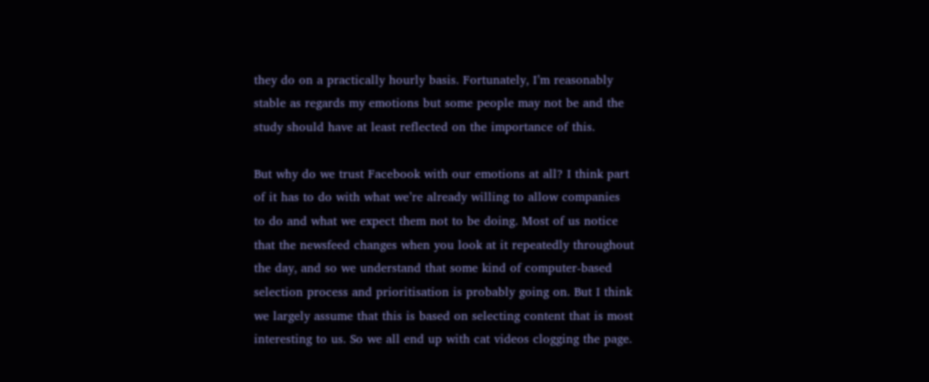they do on a practically hourly basis. Fortunately, I’m reasonably stable as regards my emotions but some people may not be and the study should have at least reflected on the importance of this.

But why do we trust Facebook with our emotions at all? I think part of it has to do with what we’re already willing to allow companies to do and what we expect them not to be doing. Most of us notice that the newsfeed changes when you look at it repeatedly throughout the day, and so we understand that some kind of computer-based selection process and prioritisation is probably going on. But I think we largely assume that this is based on selecting content that is most interesting to us. So we all end up with cat videos clogging the page.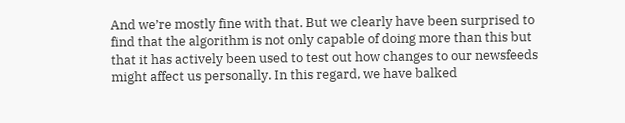And we’re mostly fine with that. But we clearly have been surprised to find that the algorithm is not only capable of doing more than this but that it has actively been used to test out how changes to our newsfeeds might affect us personally. In this regard, we have balked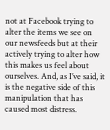not at Facebook trying to alter the items we see on our newsfeeds but at their actively trying to alter how this makes us feel about ourselves. And, as I’ve said, it is the negative side of this manipulation that has caused most distress.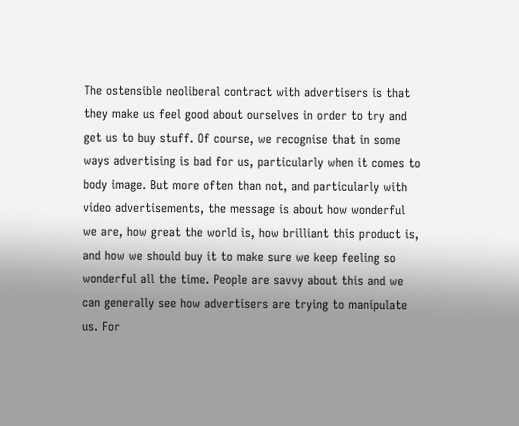The ostensible neoliberal contract with advertisers is that they make us feel good about ourselves in order to try and get us to buy stuff. Of course, we recognise that in some ways advertising is bad for us, particularly when it comes to body image. But more often than not, and particularly with video advertisements, the message is about how wonderful we are, how great the world is, how brilliant this product is, and how we should buy it to make sure we keep feeling so wonderful all the time. People are savvy about this and we can generally see how advertisers are trying to manipulate us. For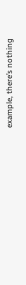example, there’s nothing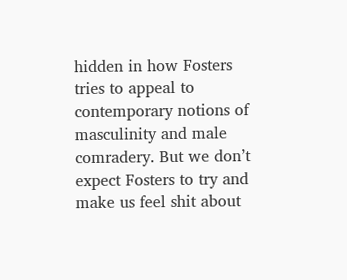hidden in how Fosters tries to appeal to contemporary notions of masculinity and male comradery. But we don’t expect Fosters to try and make us feel shit about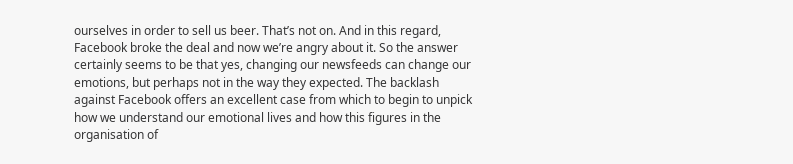ourselves in order to sell us beer. That’s not on. And in this regard, Facebook broke the deal and now we’re angry about it. So the answer certainly seems to be that yes, changing our newsfeeds can change our emotions, but perhaps not in the way they expected. The backlash against Facebook offers an excellent case from which to begin to unpick how we understand our emotional lives and how this figures in the organisation of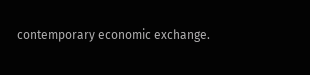contemporary economic exchange.